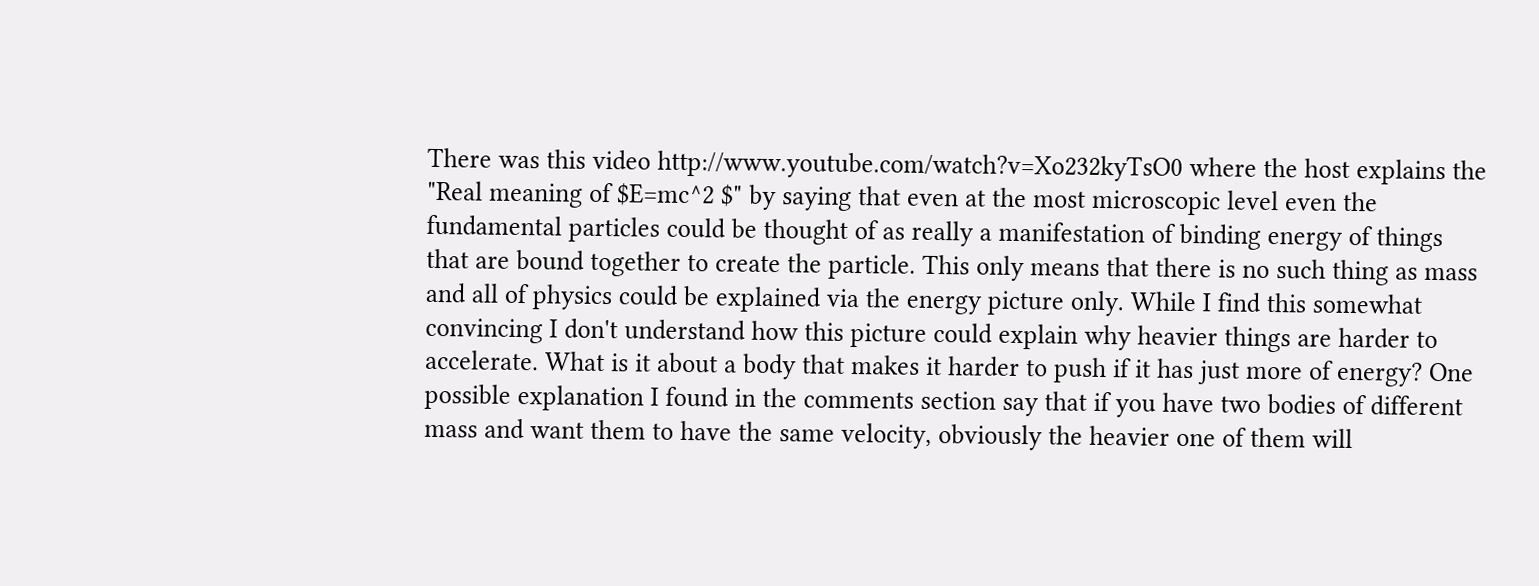There was this video http://www.youtube.com/watch?v=Xo232kyTsO0 where the host explains the "Real meaning of $E=mc^2 $" by saying that even at the most microscopic level even the fundamental particles could be thought of as really a manifestation of binding energy of things that are bound together to create the particle. This only means that there is no such thing as mass and all of physics could be explained via the energy picture only. While I find this somewhat convincing I don't understand how this picture could explain why heavier things are harder to accelerate. What is it about a body that makes it harder to push if it has just more of energy? One possible explanation I found in the comments section say that if you have two bodies of different mass and want them to have the same velocity, obviously the heavier one of them will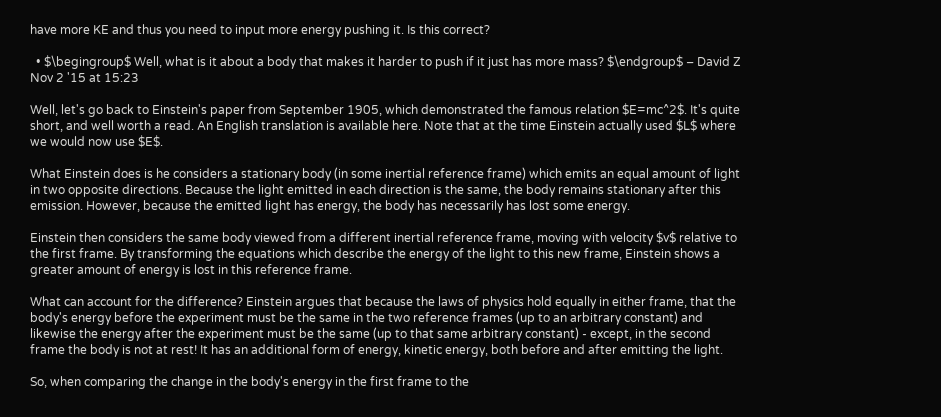have more KE and thus you need to input more energy pushing it. Is this correct?

  • $\begingroup$ Well, what is it about a body that makes it harder to push if it just has more mass? $\endgroup$ – David Z Nov 2 '15 at 15:23

Well, let's go back to Einstein's paper from September 1905, which demonstrated the famous relation $E=mc^2$. It's quite short, and well worth a read. An English translation is available here. Note that at the time Einstein actually used $L$ where we would now use $E$.

What Einstein does is he considers a stationary body (in some inertial reference frame) which emits an equal amount of light in two opposite directions. Because the light emitted in each direction is the same, the body remains stationary after this emission. However, because the emitted light has energy, the body has necessarily has lost some energy.

Einstein then considers the same body viewed from a different inertial reference frame, moving with velocity $v$ relative to the first frame. By transforming the equations which describe the energy of the light to this new frame, Einstein shows a greater amount of energy is lost in this reference frame.

What can account for the difference? Einstein argues that because the laws of physics hold equally in either frame, that the body's energy before the experiment must be the same in the two reference frames (up to an arbitrary constant) and likewise the energy after the experiment must be the same (up to that same arbitrary constant) - except, in the second frame the body is not at rest! It has an additional form of energy, kinetic energy, both before and after emitting the light.

So, when comparing the change in the body's energy in the first frame to the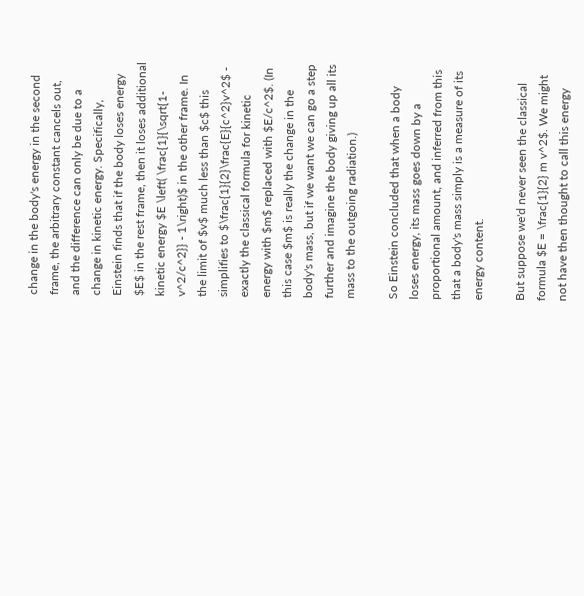change in the body's energy in the second frame, the arbitrary constant cancels out, and the difference can only be due to a change in kinetic energy. Specifically, Einstein finds that if the body loses energy $E$ in the rest frame, then it loses additional kinetic energy $E \left( \frac{1}{\sqrt{1-v^2/c^2}} - 1\right)$ in the other frame. In the limit of $v$ much less than $c$ this simplifies to $\frac{1}{2}\frac{E}{c^2}v^2$ - exactly the classical formula for kinetic energy with $m$ replaced with $E/c^2$. (In this case $m$ is really the change in the body's mass, but if we want we can go a step further and imagine the body giving up all its mass to the outgoing radiation.)

So Einstein concluded that when a body loses energy, its mass goes down by a proportional amount, and inferred from this that a body's mass simply is a measure of its energy content.

But suppose we'd never seen the classical formula $E = \frac{1}{2} m v^2$. We might not have then thought to call this energy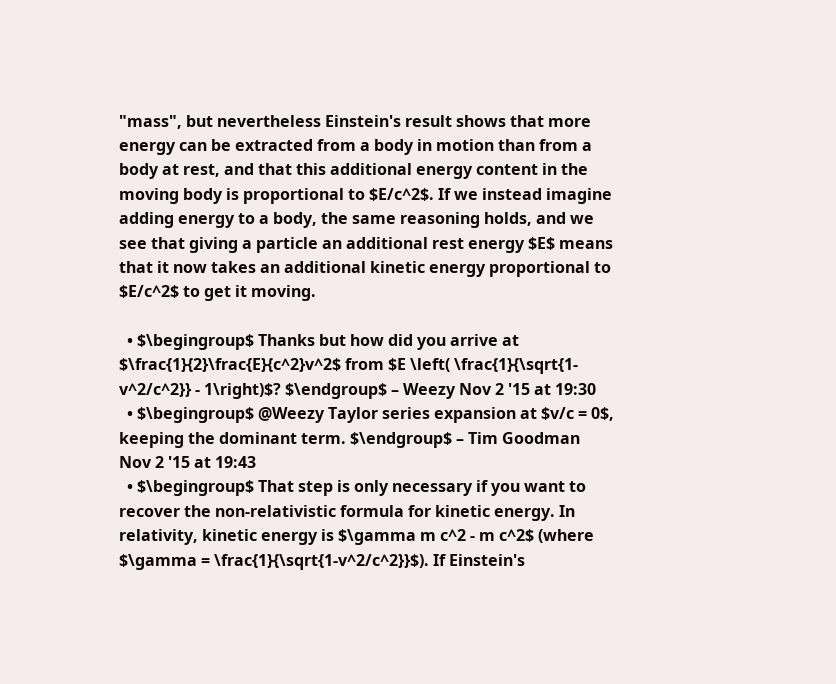"mass", but nevertheless Einstein's result shows that more energy can be extracted from a body in motion than from a body at rest, and that this additional energy content in the moving body is proportional to $E/c^2$. If we instead imagine adding energy to a body, the same reasoning holds, and we see that giving a particle an additional rest energy $E$ means that it now takes an additional kinetic energy proportional to $E/c^2$ to get it moving.

  • $\begingroup$ Thanks but how did you arrive at $\frac{1}{2}\frac{E}{c^2}v^2$ from $E \left( \frac{1}{\sqrt{1-v^2/c^2}} - 1\right)$? $\endgroup$ – Weezy Nov 2 '15 at 19:30
  • $\begingroup$ @Weezy Taylor series expansion at $v/c = 0$, keeping the dominant term. $\endgroup$ – Tim Goodman Nov 2 '15 at 19:43
  • $\begingroup$ That step is only necessary if you want to recover the non-relativistic formula for kinetic energy. In relativity, kinetic energy is $\gamma m c^2 - m c^2$ (where $\gamma = \frac{1}{\sqrt{1-v^2/c^2}}$). If Einstein's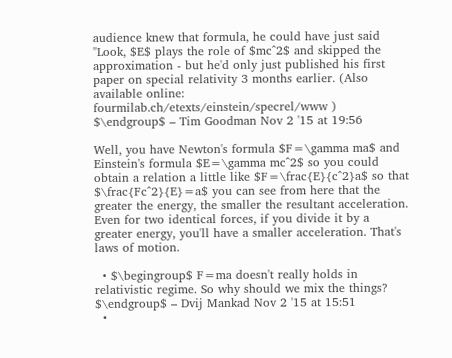audience knew that formula, he could have just said "Look, $E$ plays the role of $mc^2$ and skipped the approximation - but he'd only just published his first paper on special relativity 3 months earlier. (Also available online: fourmilab.ch/etexts/einstein/specrel/www ) $\endgroup$ – Tim Goodman Nov 2 '15 at 19:56

Well, you have Newton's formula $F=\gamma ma$ and Einstein's formula $E=\gamma mc^2$ so you could obtain a relation a little like $F=\frac{E}{c^2}a$ so that $\frac{Fc^2}{E}=a$ you can see from here that the greater the energy, the smaller the resultant acceleration. Even for two identical forces, if you divide it by a greater energy, you'll have a smaller acceleration. That's laws of motion.

  • $\begingroup$ F=ma doesn't really holds in relativistic regime. So why should we mix the things? $\endgroup$ – Dvij Mankad Nov 2 '15 at 15:51
  •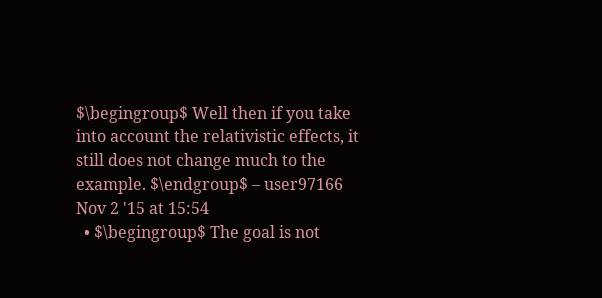$\begingroup$ Well then if you take into account the relativistic effects, it still does not change much to the example. $\endgroup$ – user97166 Nov 2 '15 at 15:54
  • $\begingroup$ The goal is not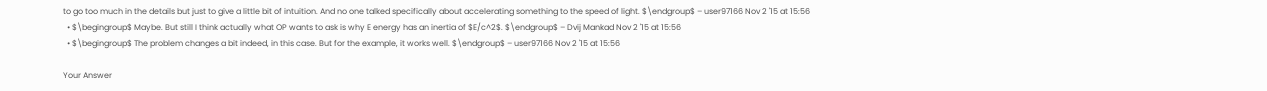to go too much in the details but just to give a little bit of intuition. And no one talked specifically about accelerating something to the speed of light. $\endgroup$ – user97166 Nov 2 '15 at 15:56
  • $\begingroup$ Maybe. But still I think actually what OP wants to ask is why E energy has an inertia of $E/c^2$. $\endgroup$ – Dvij Mankad Nov 2 '15 at 15:56
  • $\begingroup$ The problem changes a bit indeed, in this case. But for the example, it works well. $\endgroup$ – user97166 Nov 2 '15 at 15:56

Your Answer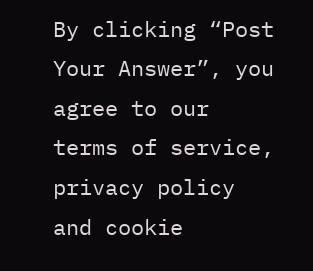By clicking “Post Your Answer”, you agree to our terms of service, privacy policy and cookie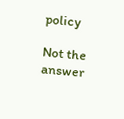policy

Not the answer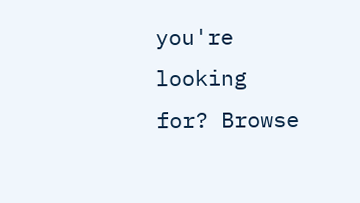you're looking for? Browse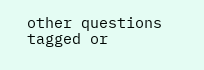other questions tagged or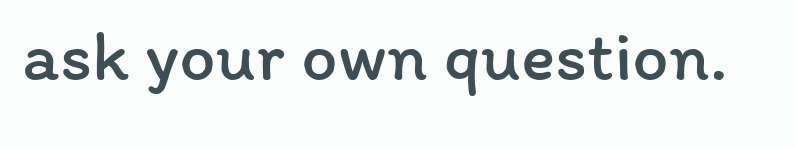ask your own question.